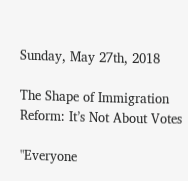Sunday, May 27th, 2018

The Shape of Immigration Reform: It’s Not About Votes

"Everyone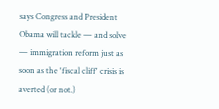says Congress and President Obama will tackle — and solve — immigration reform just as soon as the 'fiscal cliff' crisis is averted (or not.)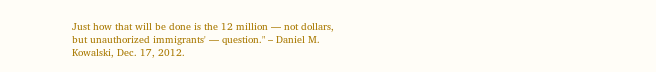Just how that will be done is the 12 million — not dollars, but unauthorized immigrants' — question." – Daniel M. Kowalski, Dec. 17, 2012.